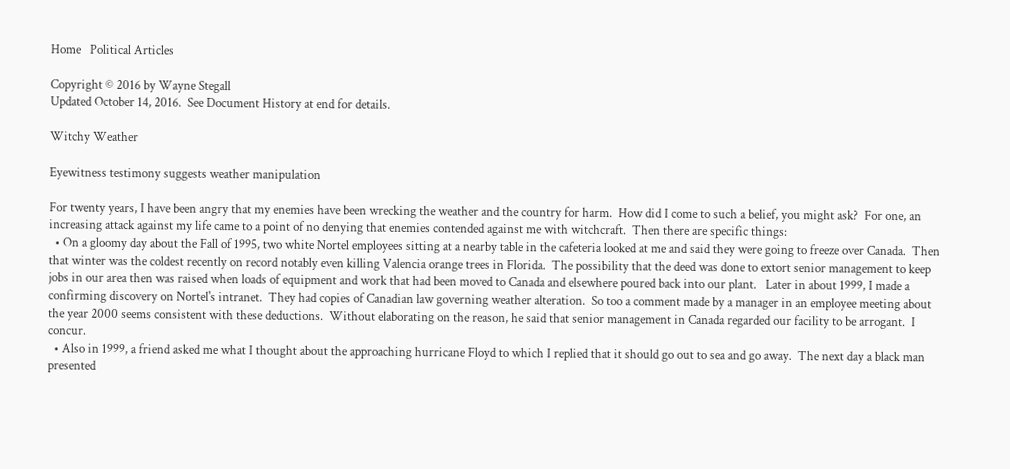Home   Political Articles

Copyright © 2016 by Wayne Stegall
Updated October 14, 2016.  See Document History at end for details.

Witchy Weather

Eyewitness testimony suggests weather manipulation

For twenty years, I have been angry that my enemies have been wrecking the weather and the country for harm.  How did I come to such a belief, you might ask?  For one, an increasing attack against my life came to a point of no denying that enemies contended against me with witchcraft.  Then there are specific things:
  • On a gloomy day about the Fall of 1995, two white Nortel employees sitting at a nearby table in the cafeteria looked at me and said they were going to freeze over Canada.  Then that winter was the coldest recently on record notably even killing Valencia orange trees in Florida.  The possibility that the deed was done to extort senior management to keep jobs in our area then was raised when loads of equipment and work that had been moved to Canada and elsewhere poured back into our plant.   Later in about 1999, I made a confirming discovery on Nortel's intranet.  They had copies of Canadian law governing weather alteration.  So too a comment made by a manager in an employee meeting about the year 2000 seems consistent with these deductions.  Without elaborating on the reason, he said that senior management in Canada regarded our facility to be arrogant.  I concur.
  • Also in 1999, a friend asked me what I thought about the approaching hurricane Floyd to which I replied that it should go out to sea and go away.  The next day a black man presented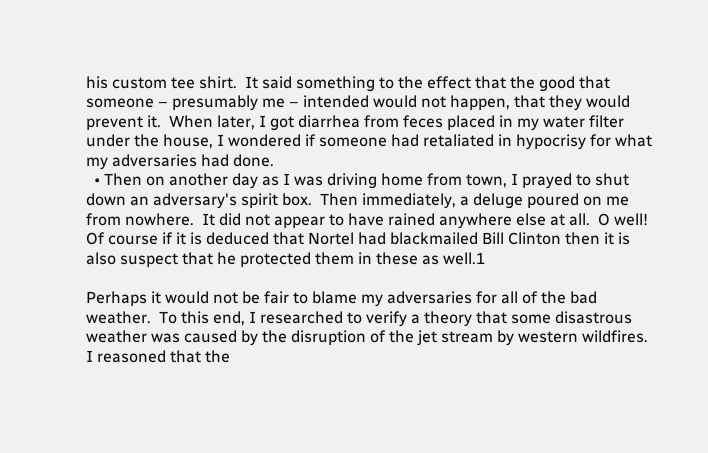his custom tee shirt.  It said something to the effect that the good that someone – presumably me – intended would not happen, that they would prevent it.  When later, I got diarrhea from feces placed in my water filter under the house, I wondered if someone had retaliated in hypocrisy for what my adversaries had done.
  • Then on another day as I was driving home from town, I prayed to shut down an adversary's spirit box.  Then immediately, a deluge poured on me from nowhere.  It did not appear to have rained anywhere else at all.  O well!
Of course if it is deduced that Nortel had blackmailed Bill Clinton then it is also suspect that he protected them in these as well.1

Perhaps it would not be fair to blame my adversaries for all of the bad weather.  To this end, I researched to verify a theory that some disastrous weather was caused by the disruption of the jet stream by western wildfires.  I reasoned that the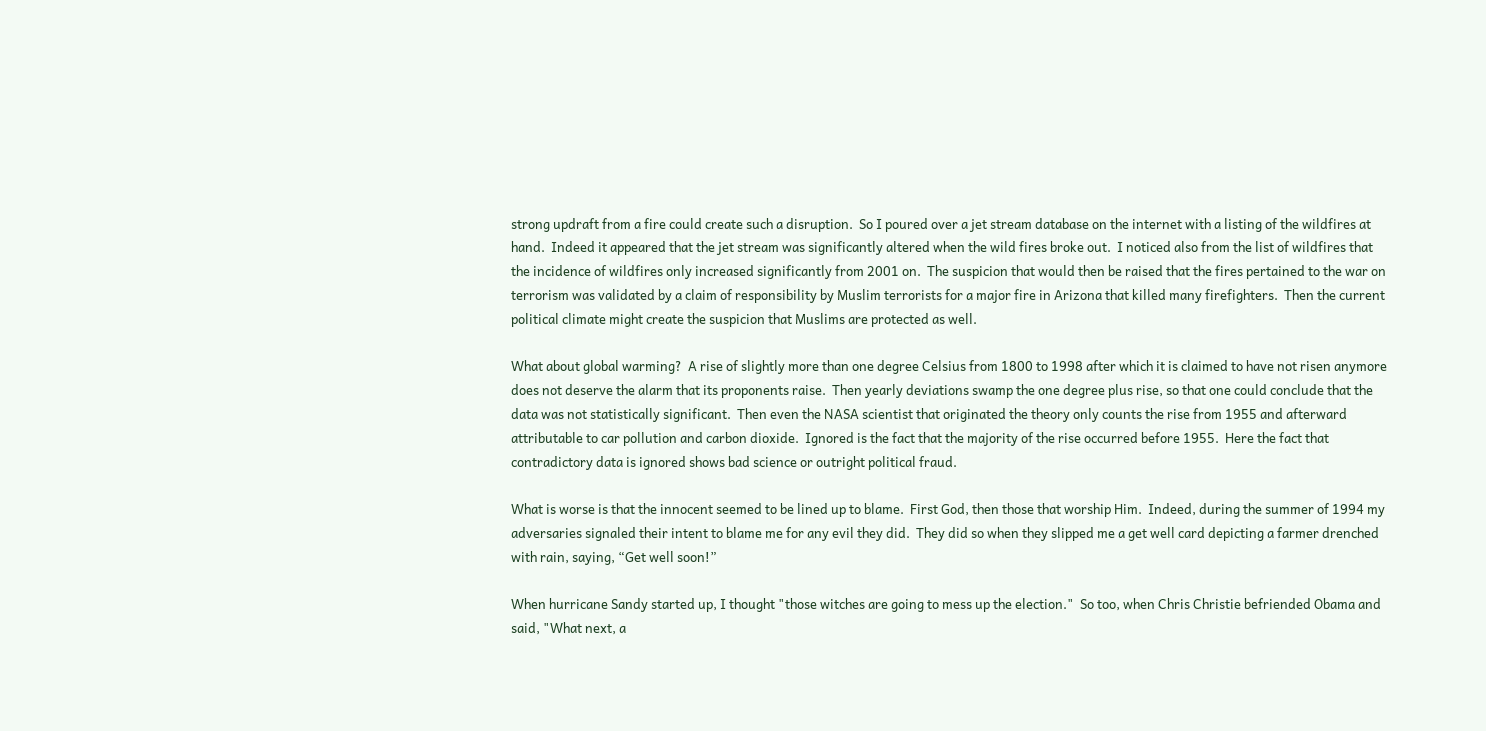strong updraft from a fire could create such a disruption.  So I poured over a jet stream database on the internet with a listing of the wildfires at hand.  Indeed it appeared that the jet stream was significantly altered when the wild fires broke out.  I noticed also from the list of wildfires that the incidence of wildfires only increased significantly from 2001 on.  The suspicion that would then be raised that the fires pertained to the war on terrorism was validated by a claim of responsibility by Muslim terrorists for a major fire in Arizona that killed many firefighters.  Then the current political climate might create the suspicion that Muslims are protected as well.

What about global warming?  A rise of slightly more than one degree Celsius from 1800 to 1998 after which it is claimed to have not risen anymore does not deserve the alarm that its proponents raise.  Then yearly deviations swamp the one degree plus rise, so that one could conclude that the data was not statistically significant.  Then even the NASA scientist that originated the theory only counts the rise from 1955 and afterward attributable to car pollution and carbon dioxide.  Ignored is the fact that the majority of the rise occurred before 1955.  Here the fact that contradictory data is ignored shows bad science or outright political fraud.

What is worse is that the innocent seemed to be lined up to blame.  First God, then those that worship Him.  Indeed, during the summer of 1994 my adversaries signaled their intent to blame me for any evil they did.  They did so when they slipped me a get well card depicting a farmer drenched with rain, saying, “Get well soon!”

When hurricane Sandy started up, I thought "those witches are going to mess up the election."  So too, when Chris Christie befriended Obama and said, "What next, a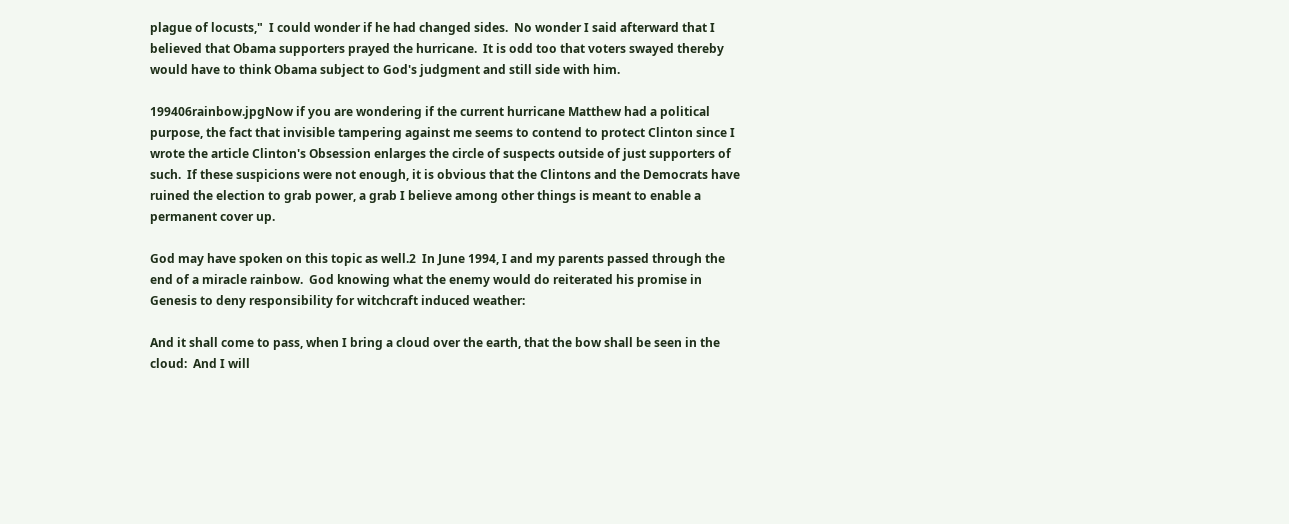plague of locusts,"  I could wonder if he had changed sides.  No wonder I said afterward that I believed that Obama supporters prayed the hurricane.  It is odd too that voters swayed thereby would have to think Obama subject to God's judgment and still side with him.

199406rainbow.jpgNow if you are wondering if the current hurricane Matthew had a political purpose, the fact that invisible tampering against me seems to contend to protect Clinton since I wrote the article Clinton's Obsession enlarges the circle of suspects outside of just supporters of such.  If these suspicions were not enough, it is obvious that the Clintons and the Democrats have ruined the election to grab power, a grab I believe among other things is meant to enable a permanent cover up.

God may have spoken on this topic as well.2  In June 1994, I and my parents passed through the end of a miracle rainbow.  God knowing what the enemy would do reiterated his promise in Genesis to deny responsibility for witchcraft induced weather:

And it shall come to pass, when I bring a cloud over the earth, that the bow shall be seen in the cloud:  And I will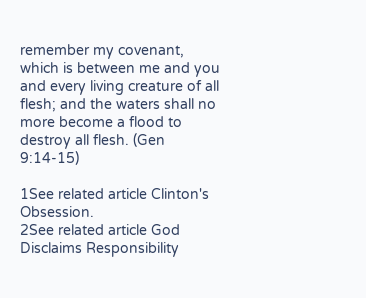remember my covenant, which is between me and you and every living creature of all flesh; and the waters shall no more become a flood to destroy all flesh. (Gen 9:14-15)

1See related article Clinton's Obsession.
2See related article God Disclaims Responsibility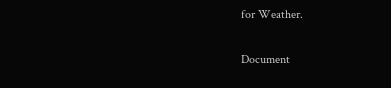for Weather.

Document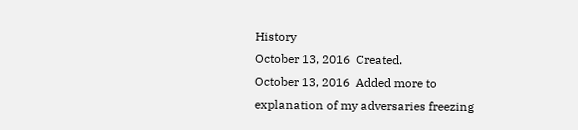History
October 13, 2016  Created.
October 13, 2016  Added more to explanation of my adversaries freezing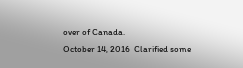over of Canada.
October 14, 2016  Clarified some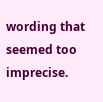wording that seemed too imprecise.